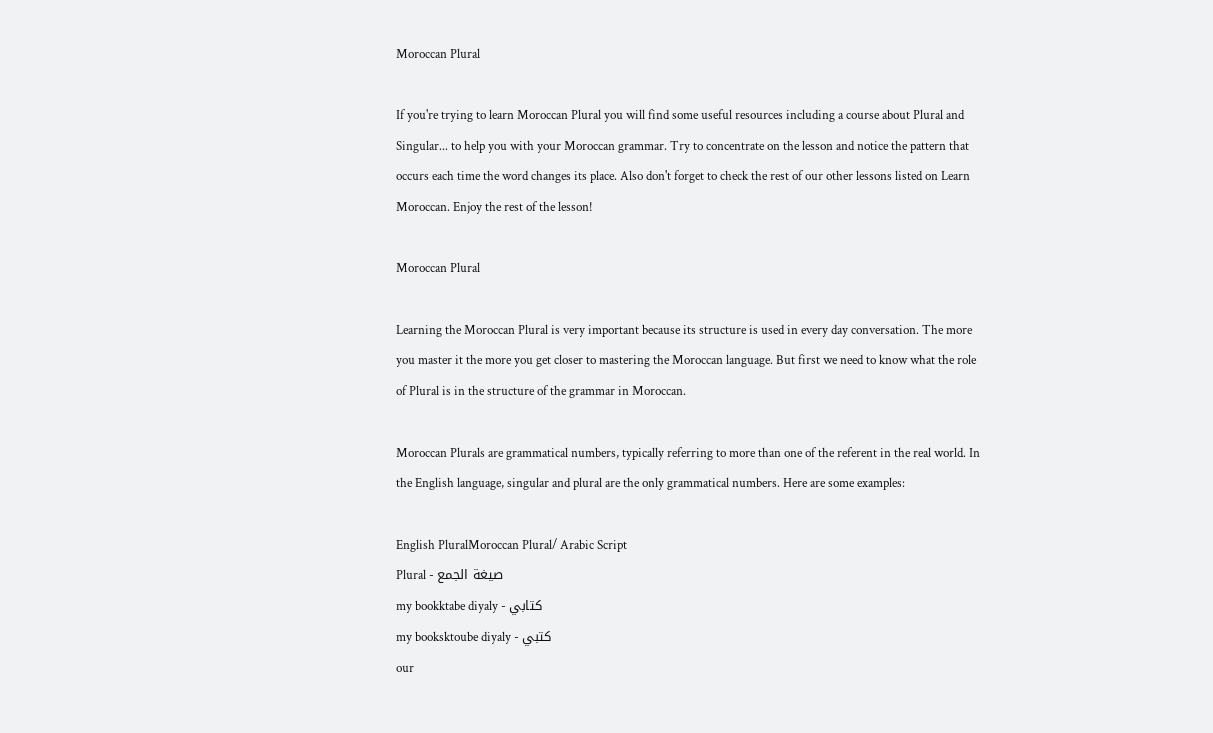Moroccan Plural

If you're trying to learn Moroccan Plural you will find some useful resources including a course about Plural and Singular... to help you with your Moroccan grammar. Try to concentrate on the lesson and notice the pattern that occurs each time the word changes its place. Also don't forget to check the rest of our other lessons listed on Learn Moroccan. Enjoy the rest of the lesson!

Moroccan Plural

Learning the Moroccan Plural is very important because its structure is used in every day conversation. The more you master it the more you get closer to mastering the Moroccan language. But first we need to know what the role of Plural is in the structure of the grammar in Moroccan.

Moroccan Plurals are grammatical numbers, typically referring to more than one of the referent in the real world. In the English language, singular and plural are the only grammatical numbers. Here are some examples:

English PluralMoroccan Plural/ Arabic Script
Plural - صيغة الجمع
my bookktabe diyaly - كتابي
my booksktoube diyaly - كتبي
our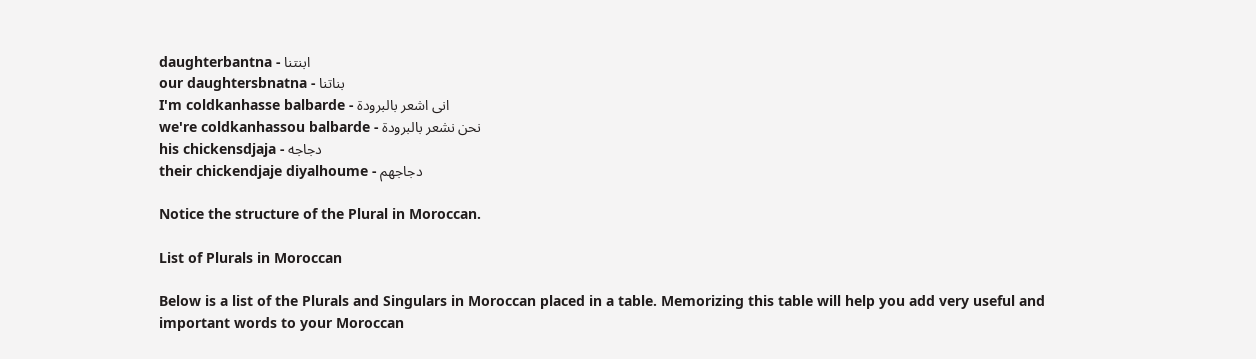daughterbantna - ابنتنا
our daughtersbnatna - بناتنا
I'm coldkanhasse balbarde - انى اشعر بالبرودة
we're coldkanhassou balbarde - نحن نشعر بالبرودة
his chickensdjaja - دجاجه
their chickendjaje diyalhoume - دجاجهم

Notice the structure of the Plural in Moroccan.

List of Plurals in Moroccan

Below is a list of the Plurals and Singulars in Moroccan placed in a table. Memorizing this table will help you add very useful and important words to your Moroccan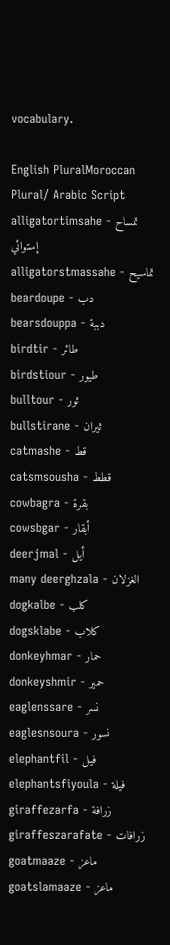vocabulary.

English PluralMoroccan Plural/ Arabic Script
alligatortimsahe - تمساح إستوائي
alligatorstmassahe - تماسيح
beardoupe - دب
bearsdouppa - دببة
birdtir - طائر
birdstiour - طيور
bulltour - ثور
bullstirane - ثيران
catmashe - قط
catsmsousha - قطط
cowbagra - بقرة
cowsbgar - أبقار
deerjmal - أيل
many deerghzala - الغزلان
dogkalbe - كلب
dogsklabe - كلاب
donkeyhmar - حمار
donkeyshmir - حمير
eaglenssare - نسر
eaglesnsoura - نسور
elephantfil - فيل
elephantsfiyoula - فيلة
giraffezarfa - زرافة
giraffeszarafate - زرافات
goatmaaze - ماعز
goatslamaaze - ماعز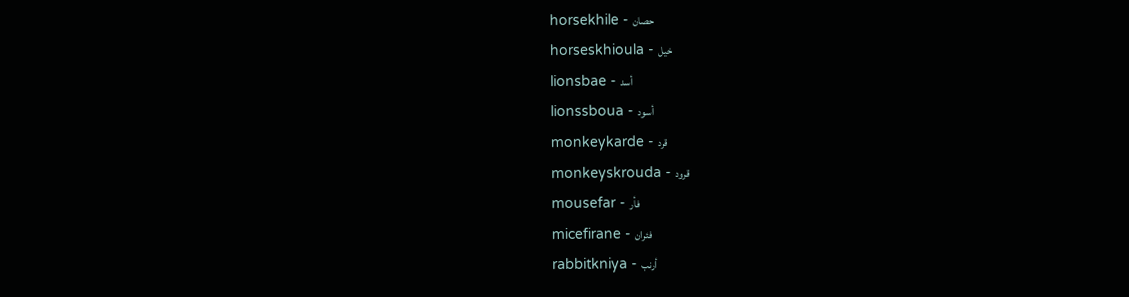horsekhile - حصان
horseskhioula - خيل
lionsbae - أسد
lionssboua - أسود
monkeykarde - قرد
monkeyskrouda - قرود
mousefar - فأر
micefirane - فئران
rabbitkniya - أرنب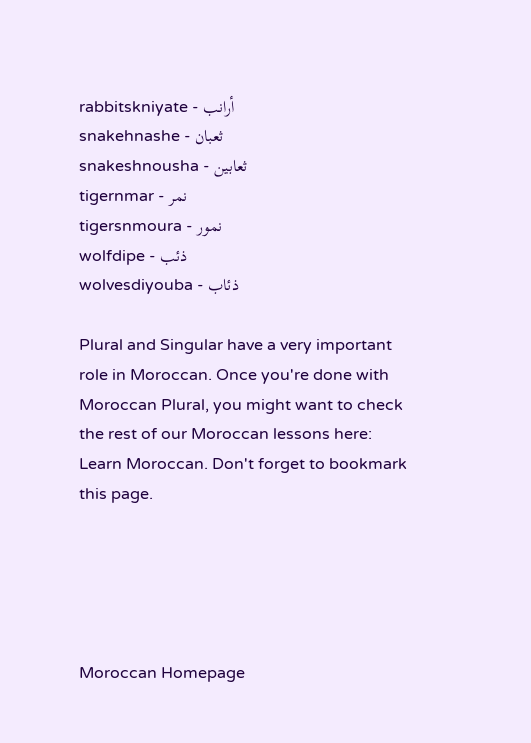rabbitskniyate - أرانب
snakehnashe - ثعبان
snakeshnousha - ثعابين
tigernmar - نمر
tigersnmoura - نمور
wolfdipe - ذئب
wolvesdiyouba - ذئاب

Plural and Singular have a very important role in Moroccan. Once you're done with Moroccan Plural, you might want to check the rest of our Moroccan lessons here: Learn Moroccan. Don't forget to bookmark this page.





Moroccan Homepage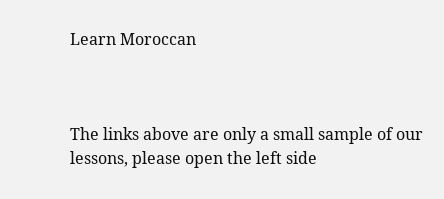Learn Moroccan



The links above are only a small sample of our lessons, please open the left side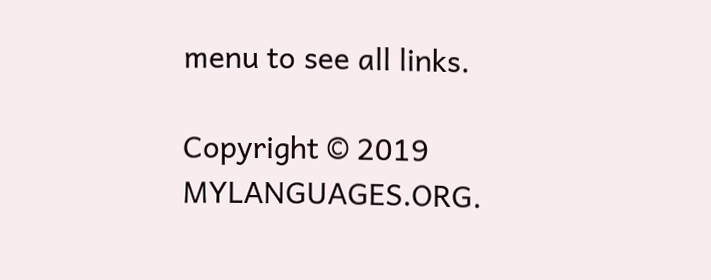menu to see all links.

Copyright © 2019 MYLANGUAGES.ORG.